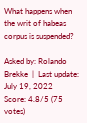What happens when the writ of habeas corpus is suspended?

Asked by: Rolando Brekke  |  Last update: July 19, 2022
Score: 4.8/5 (75 votes)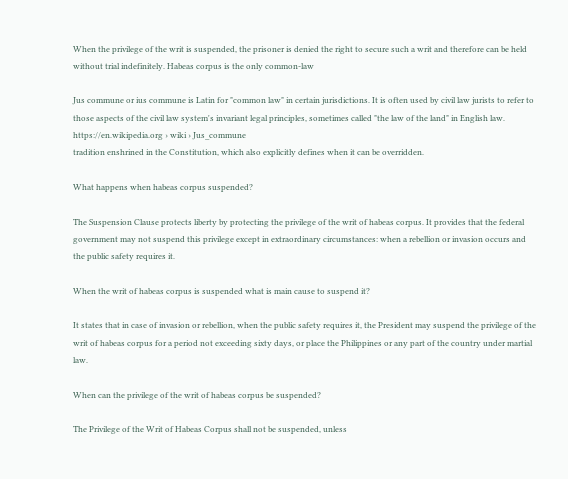When the privilege of the writ is suspended, the prisoner is denied the right to secure such a writ and therefore can be held without trial indefinitely. Habeas corpus is the only common-law

Jus commune or ius commune is Latin for "common law" in certain jurisdictions. It is often used by civil law jurists to refer to those aspects of the civil law system's invariant legal principles, sometimes called "the law of the land" in English law.
https://en.wikipedia.org › wiki › Jus_commune
tradition enshrined in the Constitution, which also explicitly defines when it can be overridden.

What happens when habeas corpus suspended?

The Suspension Clause protects liberty by protecting the privilege of the writ of habeas corpus. It provides that the federal government may not suspend this privilege except in extraordinary circumstances: when a rebellion or invasion occurs and the public safety requires it.

When the writ of habeas corpus is suspended what is main cause to suspend it?

It states that in case of invasion or rebellion, when the public safety requires it, the President may suspend the privilege of the writ of habeas corpus for a period not exceeding sixty days, or place the Philippines or any part of the country under martial law.

When can the privilege of the writ of habeas corpus be suspended?

The Privilege of the Writ of Habeas Corpus shall not be suspended, unless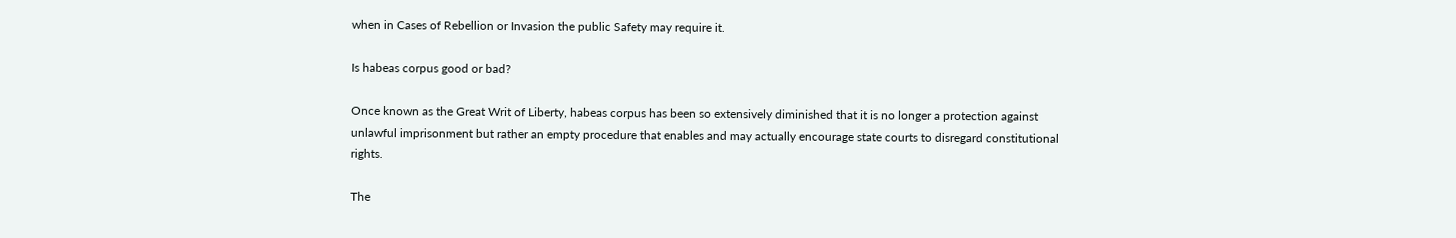when in Cases of Rebellion or Invasion the public Safety may require it.

Is habeas corpus good or bad?

Once known as the Great Writ of Liberty, habeas corpus has been so extensively diminished that it is no longer a protection against unlawful imprisonment but rather an empty procedure that enables and may actually encourage state courts to disregard constitutional rights.

The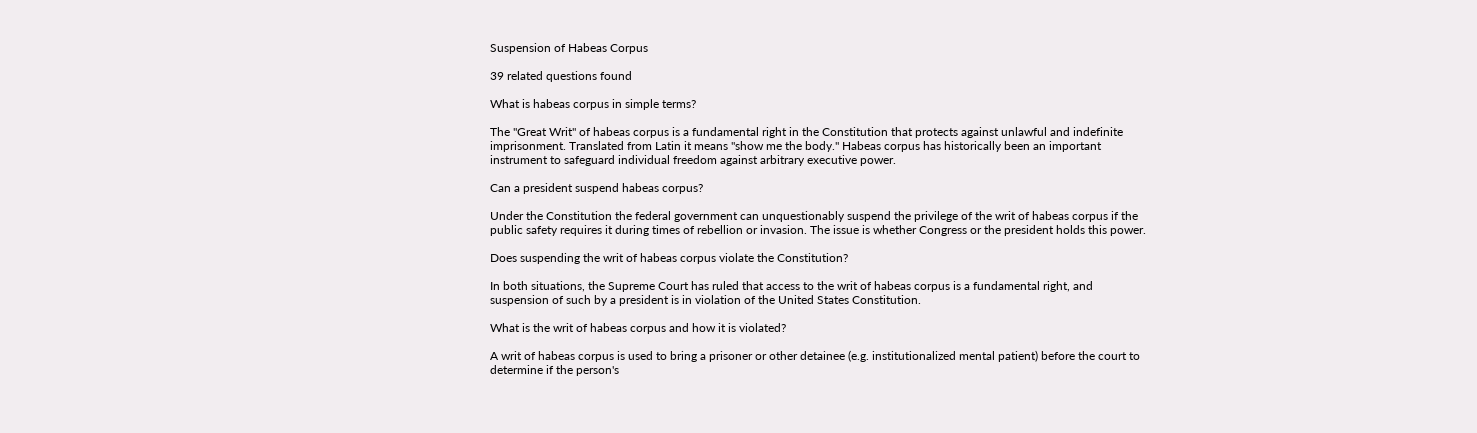Suspension of Habeas Corpus

39 related questions found

What is habeas corpus in simple terms?

The "Great Writ" of habeas corpus is a fundamental right in the Constitution that protects against unlawful and indefinite imprisonment. Translated from Latin it means "show me the body." Habeas corpus has historically been an important instrument to safeguard individual freedom against arbitrary executive power.

Can a president suspend habeas corpus?

Under the Constitution the federal government can unquestionably suspend the privilege of the writ of habeas corpus if the public safety requires it during times of rebellion or invasion. The issue is whether Congress or the president holds this power.

Does suspending the writ of habeas corpus violate the Constitution?

In both situations, the Supreme Court has ruled that access to the writ of habeas corpus is a fundamental right, and suspension of such by a president is in violation of the United States Constitution.

What is the writ of habeas corpus and how it is violated?

A writ of habeas corpus is used to bring a prisoner or other detainee (e.g. institutionalized mental patient) before the court to determine if the person's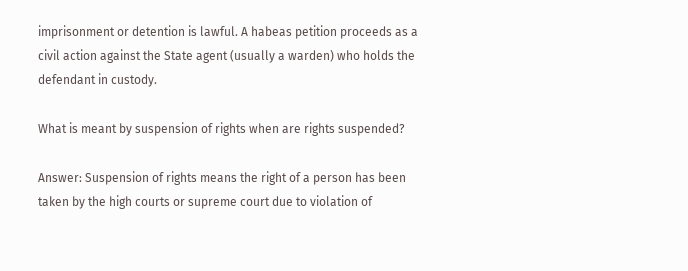imprisonment or detention is lawful. A habeas petition proceeds as a civil action against the State agent (usually a warden) who holds the defendant in custody.

What is meant by suspension of rights when are rights suspended?

Answer: Suspension of rights means the right of a person has been taken by the high courts or supreme court due to violation of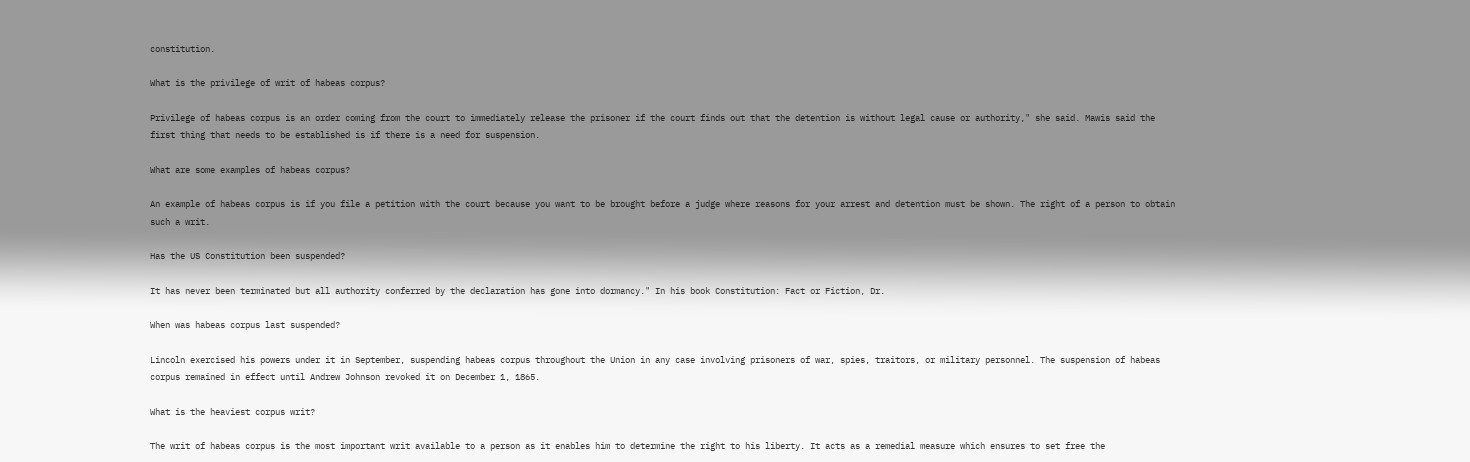constitution.

What is the privilege of writ of habeas corpus?

Privilege of habeas corpus is an order coming from the court to immediately release the prisoner if the court finds out that the detention is without legal cause or authority," she said. Mawis said the first thing that needs to be established is if there is a need for suspension.

What are some examples of habeas corpus?

An example of habeas corpus is if you file a petition with the court because you want to be brought before a judge where reasons for your arrest and detention must be shown. The right of a person to obtain such a writ.

Has the US Constitution been suspended?

It has never been terminated but all authority conferred by the declaration has gone into dormancy." In his book Constitution: Fact or Fiction, Dr.

When was habeas corpus last suspended?

Lincoln exercised his powers under it in September, suspending habeas corpus throughout the Union in any case involving prisoners of war, spies, traitors, or military personnel. The suspension of habeas corpus remained in effect until Andrew Johnson revoked it on December 1, 1865.

What is the heaviest corpus writ?

The writ of habeas corpus is the most important writ available to a person as it enables him to determine the right to his liberty. It acts as a remedial measure which ensures to set free the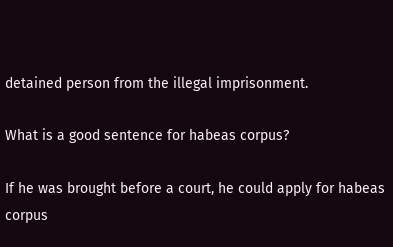detained person from the illegal imprisonment.

What is a good sentence for habeas corpus?

If he was brought before a court, he could apply for habeas corpus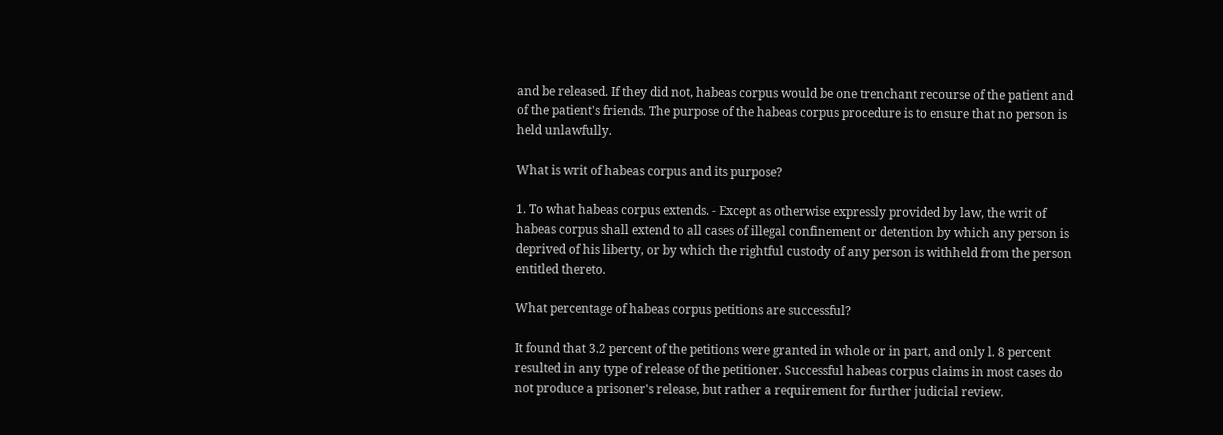and be released. If they did not, habeas corpus would be one trenchant recourse of the patient and of the patient's friends. The purpose of the habeas corpus procedure is to ensure that no person is held unlawfully.

What is writ of habeas corpus and its purpose?

1. To what habeas corpus extends. - Except as otherwise expressly provided by law, the writ of habeas corpus shall extend to all cases of illegal confinement or detention by which any person is deprived of his liberty, or by which the rightful custody of any person is withheld from the person entitled thereto.

What percentage of habeas corpus petitions are successful?

It found that 3.2 percent of the petitions were granted in whole or in part, and only l. 8 percent resulted in any type of release of the petitioner. Successful habeas corpus claims in most cases do not produce a prisoner's release, but rather a requirement for further judicial review.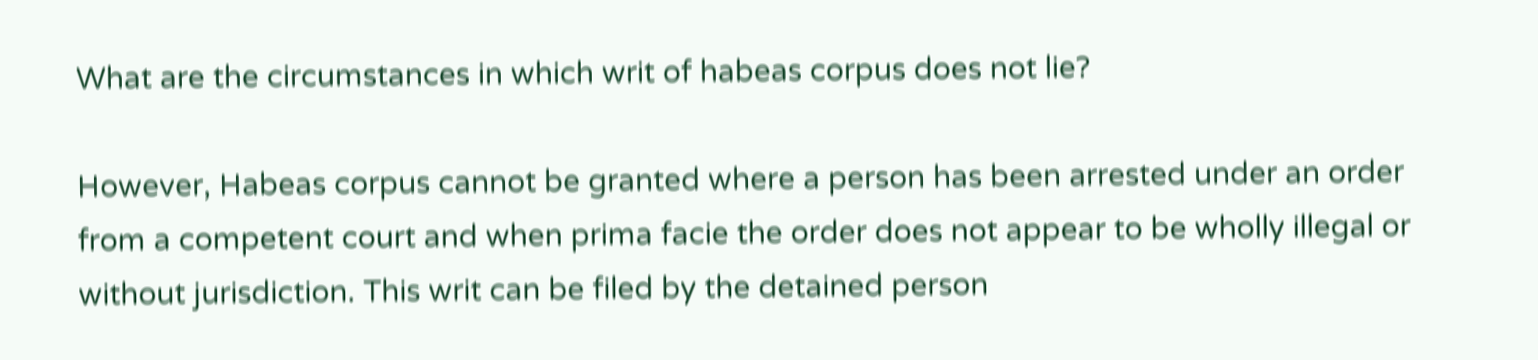What are the circumstances in which writ of habeas corpus does not lie?

However, Habeas corpus cannot be granted where a person has been arrested under an order from a competent court and when prima facie the order does not appear to be wholly illegal or without jurisdiction. This writ can be filed by the detained person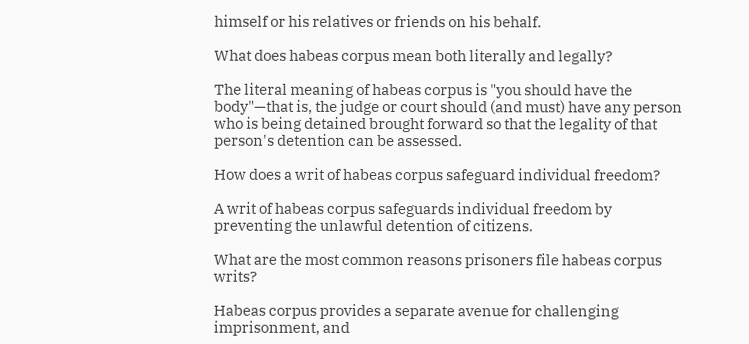himself or his relatives or friends on his behalf.

What does habeas corpus mean both literally and legally?

The literal meaning of habeas corpus is "you should have the body"—that is, the judge or court should (and must) have any person who is being detained brought forward so that the legality of that person's detention can be assessed.

How does a writ of habeas corpus safeguard individual freedom?

A writ of habeas corpus safeguards individual freedom by preventing the unlawful detention of citizens.

What are the most common reasons prisoners file habeas corpus writs?

Habeas corpus provides a separate avenue for challenging imprisonment, and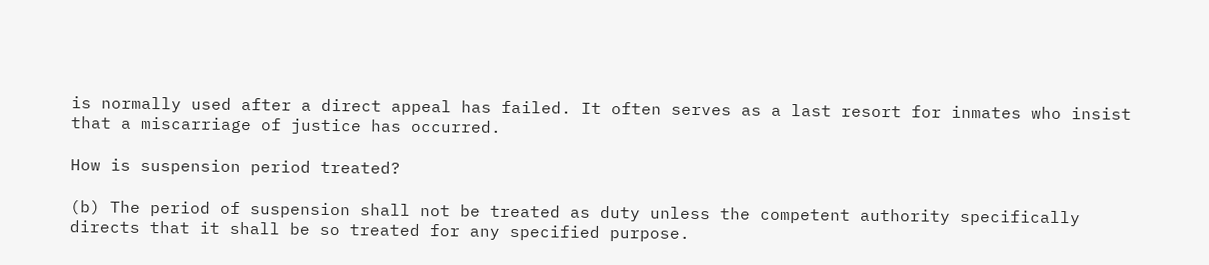is normally used after a direct appeal has failed. It often serves as a last resort for inmates who insist that a miscarriage of justice has occurred.

How is suspension period treated?

(b) The period of suspension shall not be treated as duty unless the competent authority specifically directs that it shall be so treated for any specified purpose.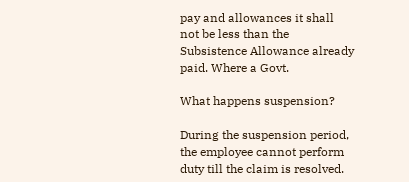pay and allowances it shall not be less than the Subsistence Allowance already paid. Where a Govt.

What happens suspension?

During the suspension period, the employee cannot perform duty till the claim is resolved.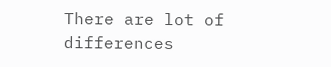There are lot of differences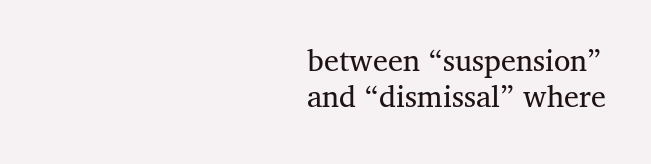between “suspension” and “dismissal” where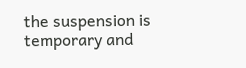the suspension is temporary and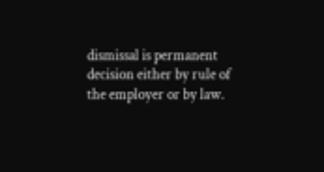dismissal is permanent decision either by rule of the employer or by law.